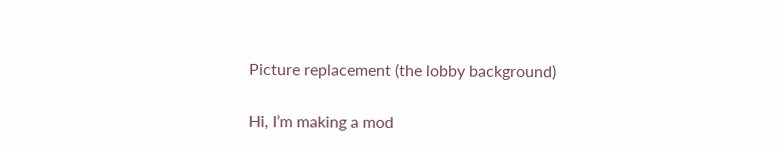Picture replacement (the lobby background)

Hi, I’m making a mod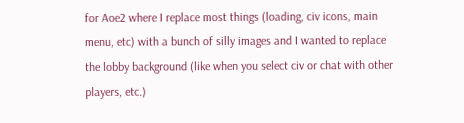for Aoe2 where I replace most things (loading, civ icons, main menu, etc) with a bunch of silly images and I wanted to replace the lobby background (like when you select civ or chat with other players, etc.)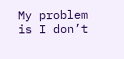My problem is I don’t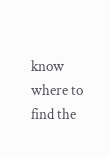know where to find the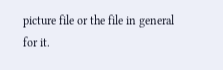picture file or the file in general for it.